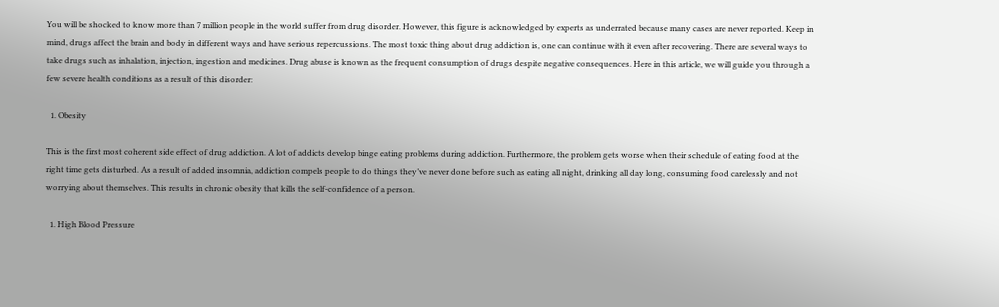You will be shocked to know more than 7 million people in the world suffer from drug disorder. However, this figure is acknowledged by experts as underrated because many cases are never reported. Keep in mind, drugs affect the brain and body in different ways and have serious repercussions. The most toxic thing about drug addiction is, one can continue with it even after recovering. There are several ways to take drugs such as inhalation, injection, ingestion and medicines. Drug abuse is known as the frequent consumption of drugs despite negative consequences. Here in this article, we will guide you through a few severe health conditions as a result of this disorder:

  1. Obesity

This is the first most coherent side effect of drug addiction. A lot of addicts develop binge eating problems during addiction. Furthermore, the problem gets worse when their schedule of eating food at the right time gets disturbed. As a result of added insomnia, addiction compels people to do things they’ve never done before such as eating all night, drinking all day long, consuming food carelessly and not worrying about themselves. This results in chronic obesity that kills the self-confidence of a person.

  1. High Blood Pressure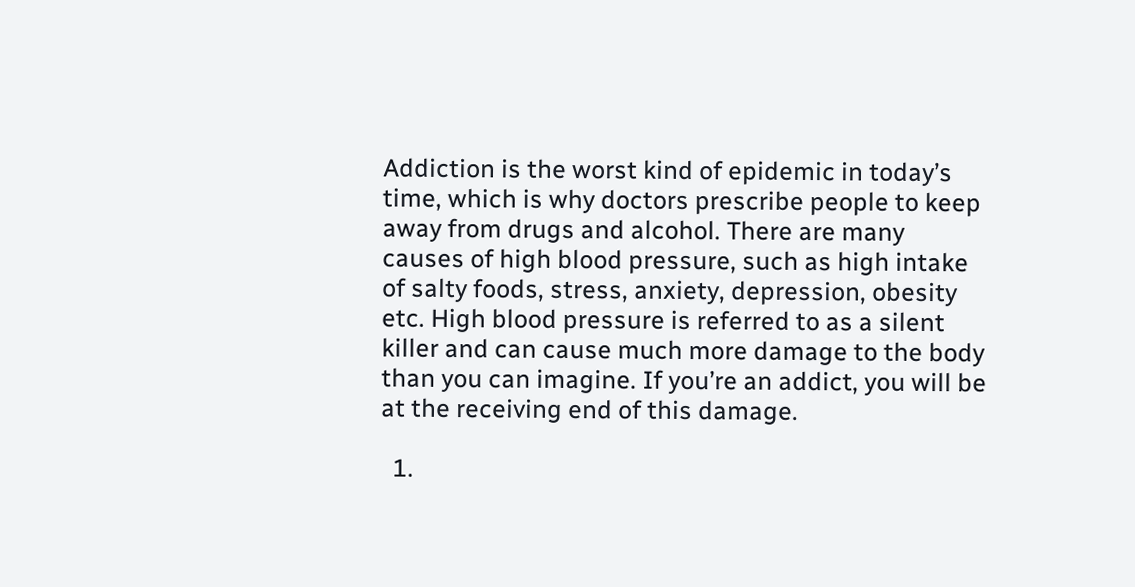Addiction is the worst kind of epidemic in today’s time, which is why doctors prescribe people to keep away from drugs and alcohol. There are many causes of high blood pressure, such as high intake of salty foods, stress, anxiety, depression, obesity etc. High blood pressure is referred to as a silent killer and can cause much more damage to the body than you can imagine. If you’re an addict, you will be at the receiving end of this damage.

  1.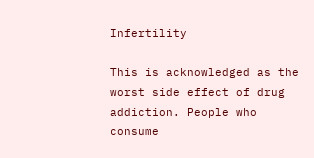Infertility

This is acknowledged as the worst side effect of drug addiction. People who consume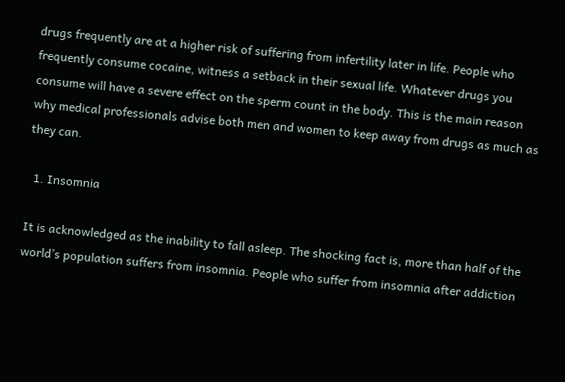drugs frequently are at a higher risk of suffering from infertility later in life. People who frequently consume cocaine, witness a setback in their sexual life. Whatever drugs you consume will have a severe effect on the sperm count in the body. This is the main reason why medical professionals advise both men and women to keep away from drugs as much as they can.

  1. Insomnia

It is acknowledged as the inability to fall asleep. The shocking fact is, more than half of the world’s population suffers from insomnia. People who suffer from insomnia after addiction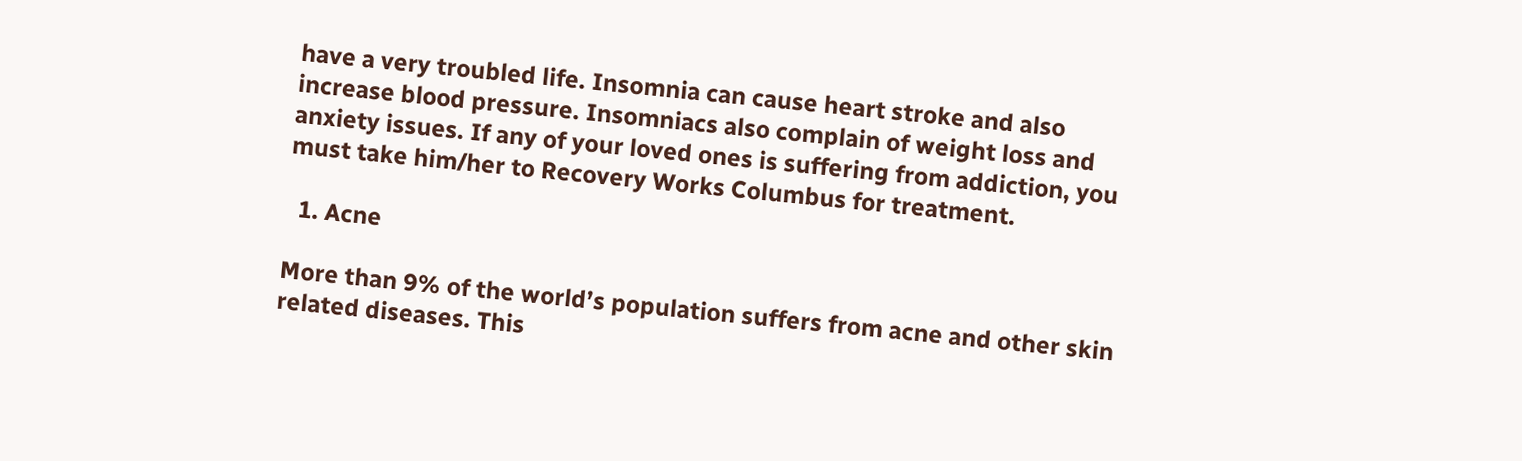have a very troubled life. Insomnia can cause heart stroke and also increase blood pressure. Insomniacs also complain of weight loss and anxiety issues. If any of your loved ones is suffering from addiction, you must take him/her to Recovery Works Columbus for treatment.

  1. Acne

More than 9% of the world’s population suffers from acne and other skin related diseases. This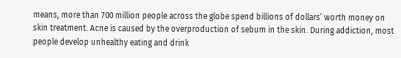means, more than 700 million people across the globe spend billions of dollars’ worth money on skin treatment. Acne is caused by the overproduction of sebum in the skin. During addiction, most people develop unhealthy eating and drink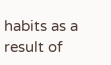habits as a result of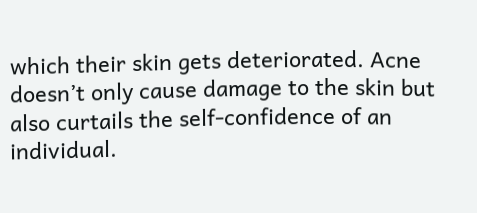which their skin gets deteriorated. Acne doesn’t only cause damage to the skin but also curtails the self-confidence of an individual.